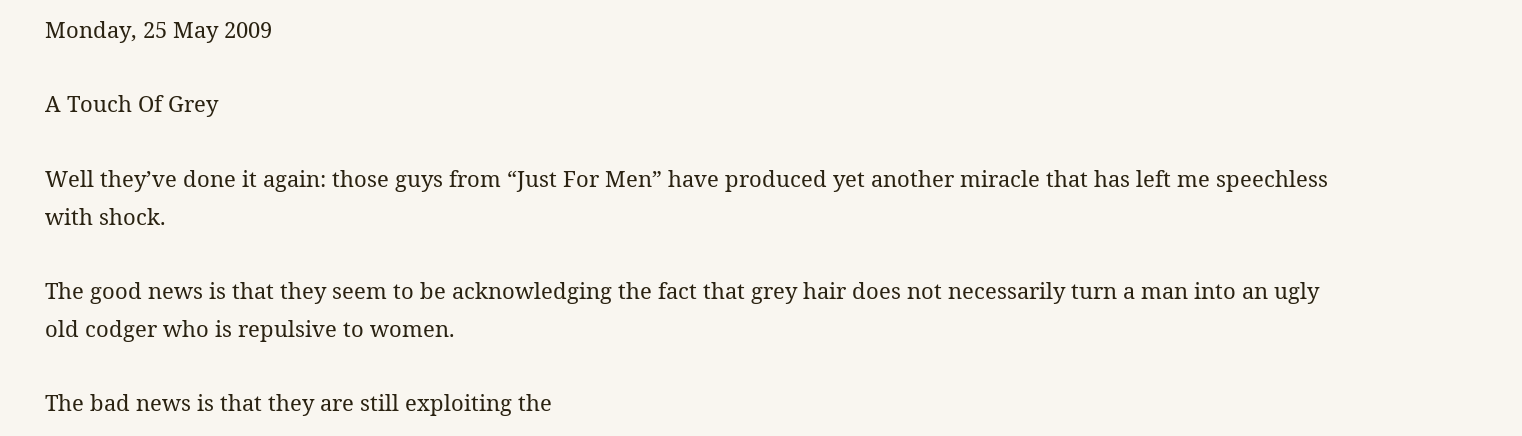Monday, 25 May 2009

A Touch Of Grey

Well they’ve done it again: those guys from “Just For Men” have produced yet another miracle that has left me speechless with shock.

The good news is that they seem to be acknowledging the fact that grey hair does not necessarily turn a man into an ugly old codger who is repulsive to women.

The bad news is that they are still exploiting the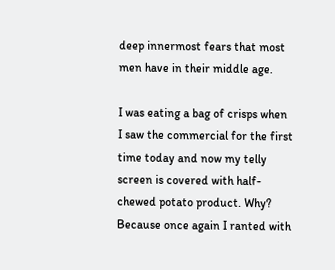deep innermost fears that most men have in their middle age.

I was eating a bag of crisps when I saw the commercial for the first time today and now my telly screen is covered with half-chewed potato product. Why? Because once again I ranted with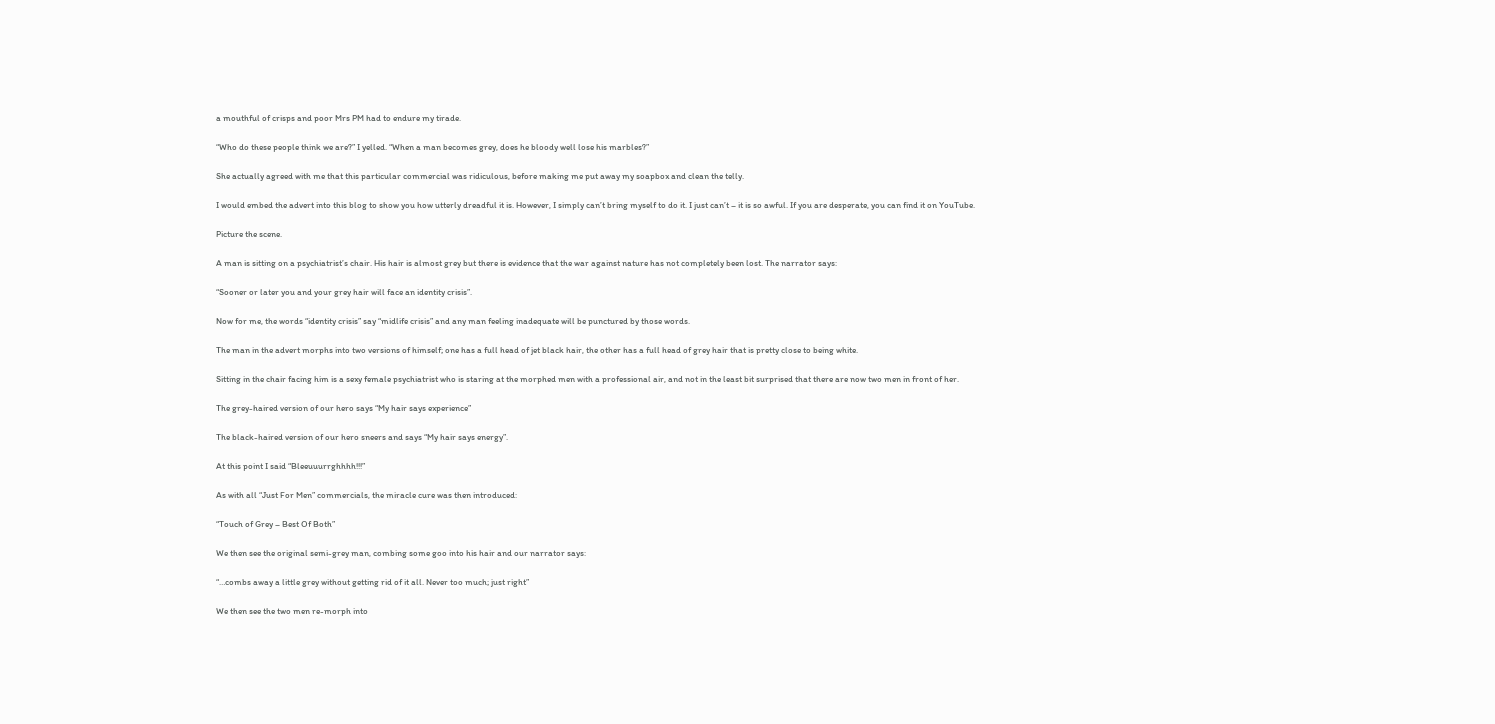a mouthful of crisps and poor Mrs PM had to endure my tirade.

“Who do these people think we are?” I yelled. “When a man becomes grey, does he bloody well lose his marbles?”

She actually agreed with me that this particular commercial was ridiculous, before making me put away my soapbox and clean the telly.

I would embed the advert into this blog to show you how utterly dreadful it is. However, I simply can’t bring myself to do it. I just can’t – it is so awful. If you are desperate, you can find it on YouTube.

Picture the scene.

A man is sitting on a psychiatrist’s chair. His hair is almost grey but there is evidence that the war against nature has not completely been lost. The narrator says:

“Sooner or later you and your grey hair will face an identity crisis”.

Now for me, the words “identity crisis” say “midlife crisis” and any man feeling inadequate will be punctured by those words.

The man in the advert morphs into two versions of himself; one has a full head of jet black hair, the other has a full head of grey hair that is pretty close to being white.

Sitting in the chair facing him is a sexy female psychiatrist who is staring at the morphed men with a professional air, and not in the least bit surprised that there are now two men in front of her.

The grey-haired version of our hero says “My hair says experience”

The black-haired version of our hero sneers and says “My hair says energy”.

At this point I said “Bleeuuurrghhhh!!!”

As with all “Just For Men” commercials, the miracle cure was then introduced:

“Touch of Grey – Best Of Both”

We then see the original semi-grey man, combing some goo into his hair and our narrator says:

“…combs away a little grey without getting rid of it all. Never too much; just right”

We then see the two men re-morph into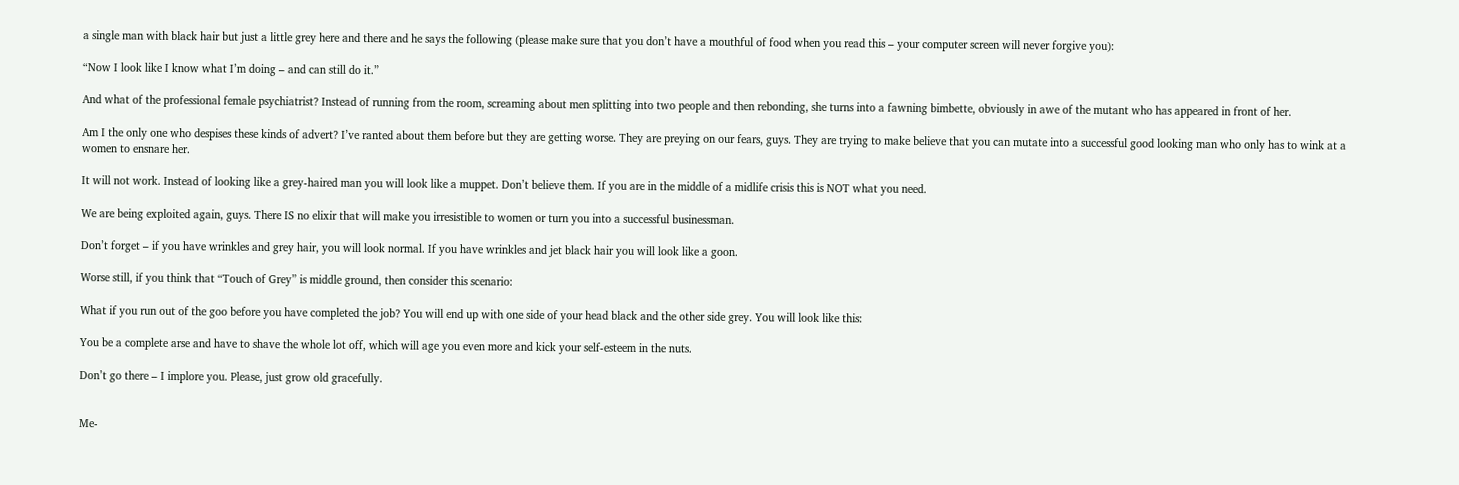a single man with black hair but just a little grey here and there and he says the following (please make sure that you don’t have a mouthful of food when you read this – your computer screen will never forgive you):

“Now I look like I know what I’m doing – and can still do it.”

And what of the professional female psychiatrist? Instead of running from the room, screaming about men splitting into two people and then rebonding, she turns into a fawning bimbette, obviously in awe of the mutant who has appeared in front of her.

Am I the only one who despises these kinds of advert? I’ve ranted about them before but they are getting worse. They are preying on our fears, guys. They are trying to make believe that you can mutate into a successful good looking man who only has to wink at a women to ensnare her.

It will not work. Instead of looking like a grey-haired man you will look like a muppet. Don’t believe them. If you are in the middle of a midlife crisis this is NOT what you need.

We are being exploited again, guys. There IS no elixir that will make you irresistible to women or turn you into a successful businessman.

Don’t forget – if you have wrinkles and grey hair, you will look normal. If you have wrinkles and jet black hair you will look like a goon.

Worse still, if you think that “Touch of Grey” is middle ground, then consider this scenario:

What if you run out of the goo before you have completed the job? You will end up with one side of your head black and the other side grey. You will look like this:

You be a complete arse and have to shave the whole lot off, which will age you even more and kick your self-esteem in the nuts.

Don’t go there – I implore you. Please, just grow old gracefully.


Me-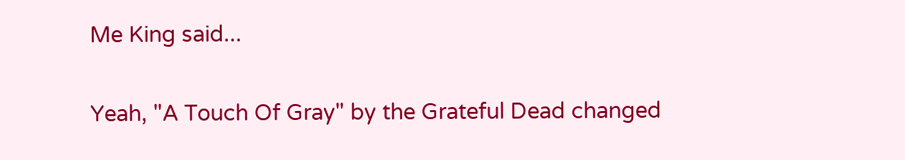Me King said...

Yeah, "A Touch Of Gray" by the Grateful Dead changed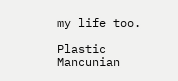my life too.

Plastic Mancunian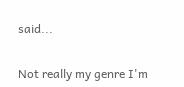said...


Not really my genre I'm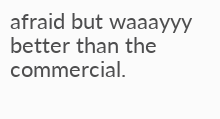afraid but waaayyy better than the commercial.